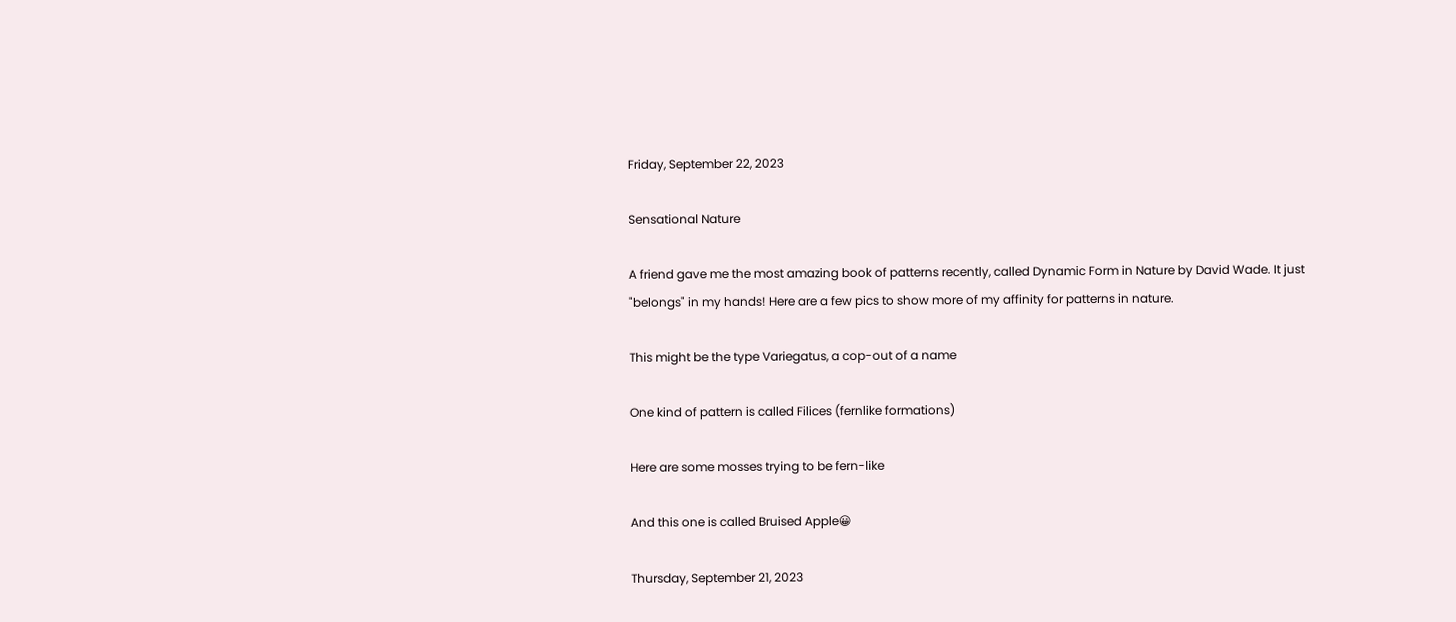Friday, September 22, 2023

Sensational Nature

A friend gave me the most amazing book of patterns recently, called Dynamic Form in Nature by David Wade. It just "belongs" in my hands! Here are a few pics to show more of my affinity for patterns in nature.

This might be the type Variegatus, a cop-out of a name

One kind of pattern is called Filices (fernlike formations)

Here are some mosses trying to be fern-like

And this one is called Bruised Apple😀

Thursday, September 21, 2023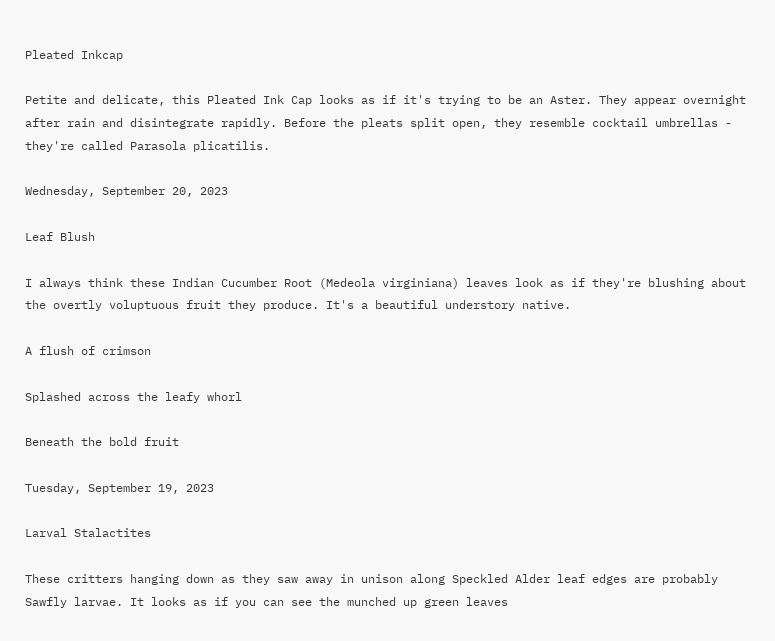Pleated Inkcap

Petite and delicate, this Pleated Ink Cap looks as if it's trying to be an Aster. They appear overnight after rain and disintegrate rapidly. Before the pleats split open, they resemble cocktail umbrellas - they're called Parasola plicatilis.

Wednesday, September 20, 2023

Leaf Blush

I always think these Indian Cucumber Root (Medeola virginiana) leaves look as if they're blushing about the overtly voluptuous fruit they produce. It's a beautiful understory native.

A flush of crimson

Splashed across the leafy whorl

Beneath the bold fruit

Tuesday, September 19, 2023

Larval Stalactites

These critters hanging down as they saw away in unison along Speckled Alder leaf edges are probably Sawfly larvae. It looks as if you can see the munched up green leaves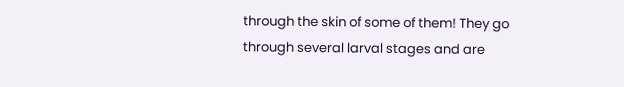through the skin of some of them! They go through several larval stages and are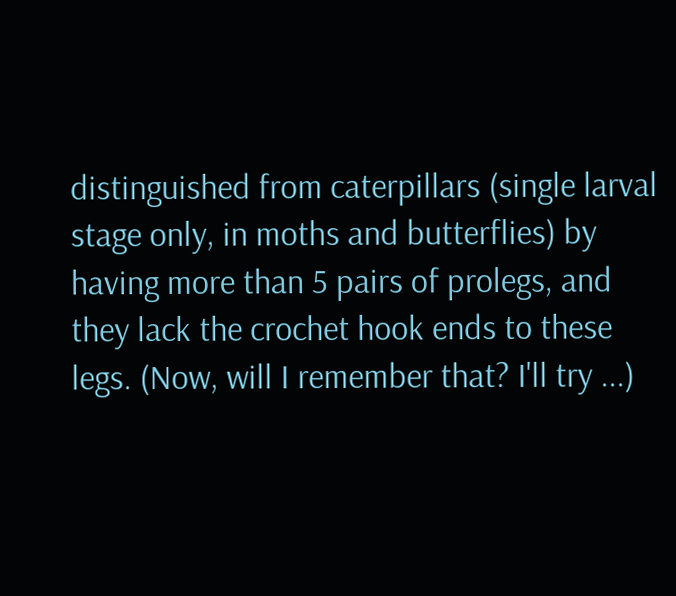distinguished from caterpillars (single larval stage only, in moths and butterflies) by having more than 5 pairs of prolegs, and they lack the crochet hook ends to these legs. (Now, will I remember that? I'll try ...)